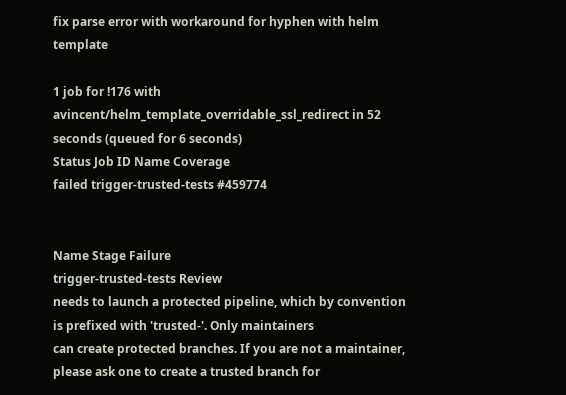fix parse error with workaround for hyphen with helm template

1 job for !176 with avincent/helm_template_overridable_ssl_redirect in 52 seconds (queued for 6 seconds)
Status Job ID Name Coverage
failed trigger-trusted-tests #459774


Name Stage Failure
trigger-trusted-tests Review
needs to launch a protected pipeline, which by convention is prefixed with 'trusted-'. Only maintainers
can create protected branches. If you are not a maintainer, please ask one to create a trusted branch for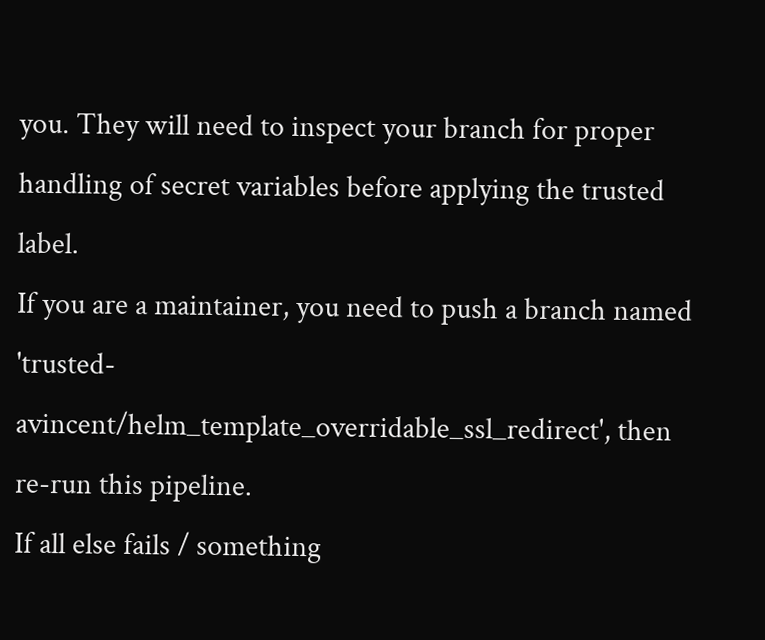you. They will need to inspect your branch for proper handling of secret variables before applying the trusted label.
If you are a maintainer, you need to push a branch named 'trusted-avincent/helm_template_overridable_ssl_redirect', then re-run this pipeline.
If all else fails / something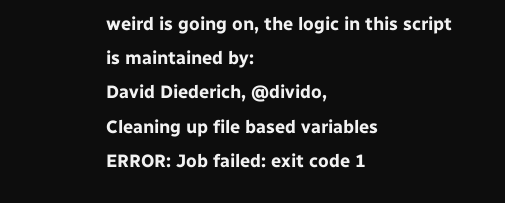weird is going on, the logic in this script is maintained by:
David Diederich, @divido,
Cleaning up file based variables
ERROR: Job failed: exit code 1